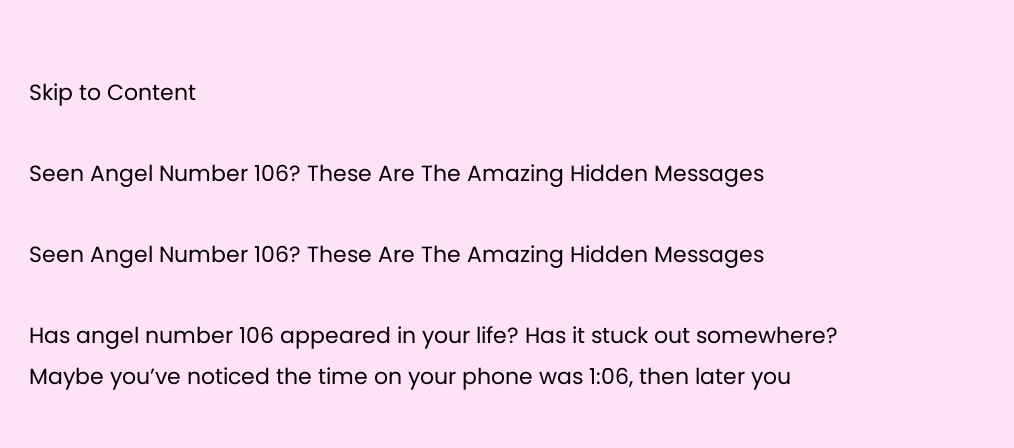Skip to Content

Seen Angel Number 106? These Are The Amazing Hidden Messages

Seen Angel Number 106? These Are The Amazing Hidden Messages

Has angel number 106 appeared in your life? Has it stuck out somewhere? Maybe you’ve noticed the time on your phone was 1:06, then later you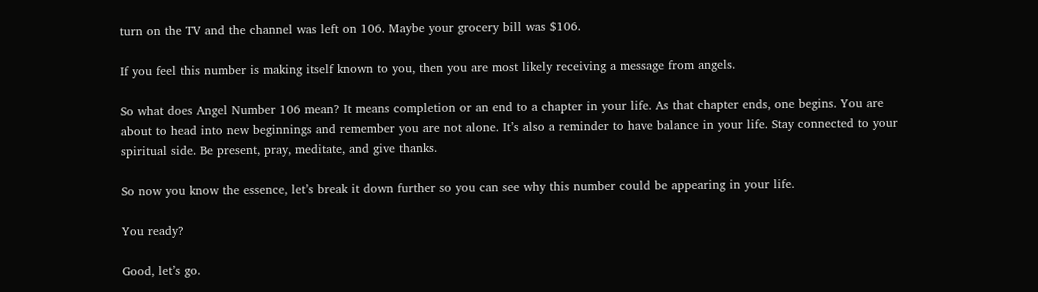turn on the TV and the channel was left on 106. Maybe your grocery bill was $106.

If you feel this number is making itself known to you, then you are most likely receiving a message from angels.

So what does Angel Number 106 mean? It means completion or an end to a chapter in your life. As that chapter ends, one begins. You are about to head into new beginnings and remember you are not alone. It’s also a reminder to have balance in your life. Stay connected to your spiritual side. Be present, pray, meditate, and give thanks.

So now you know the essence, let’s break it down further so you can see why this number could be appearing in your life.

You ready?

Good, let’s go.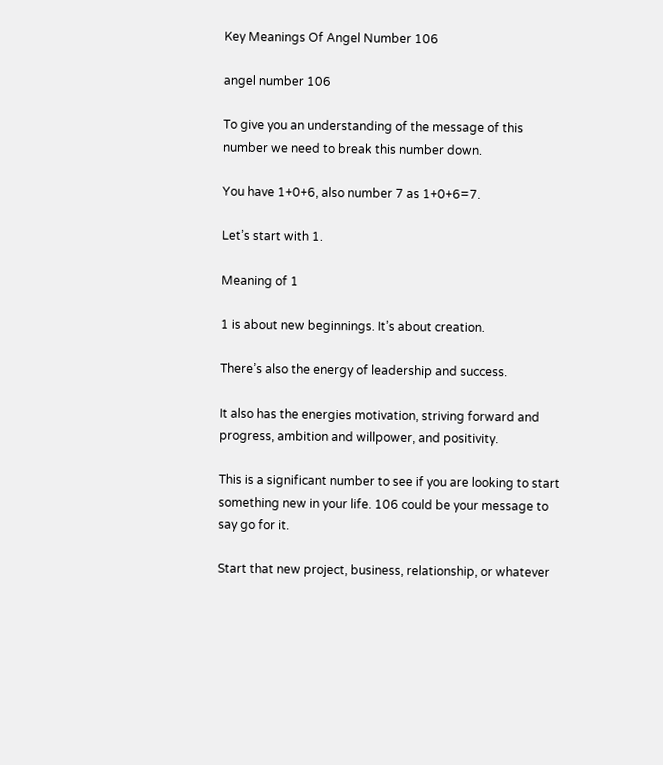Key Meanings Of Angel Number 106

angel number 106

To give you an understanding of the message of this number we need to break this number down.

You have 1+0+6, also number 7 as 1+0+6=7.

Let’s start with 1.

Meaning of 1

1 is about new beginnings. It’s about creation.

There’s also the energy of leadership and success.

It also has the energies motivation, striving forward and progress, ambition and willpower, and positivity.

This is a significant number to see if you are looking to start something new in your life. 106 could be your message to say go for it.

Start that new project, business, relationship, or whatever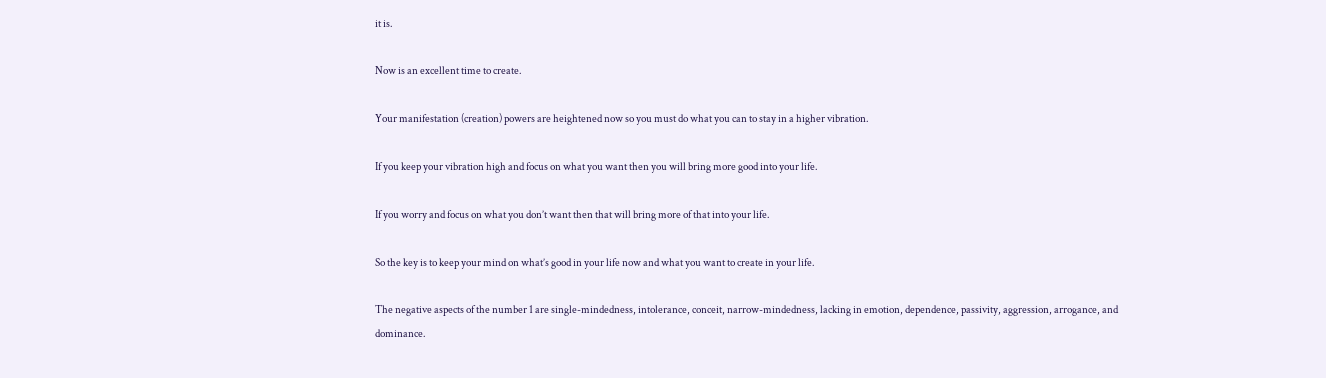it is.

Now is an excellent time to create.

Your manifestation (creation) powers are heightened now so you must do what you can to stay in a higher vibration.

If you keep your vibration high and focus on what you want then you will bring more good into your life.

If you worry and focus on what you don’t want then that will bring more of that into your life.

So the key is to keep your mind on what’s good in your life now and what you want to create in your life.

The negative aspects of the number 1 are single-mindedness, intolerance, conceit, narrow-mindedness, lacking in emotion, dependence, passivity, aggression, arrogance, and dominance.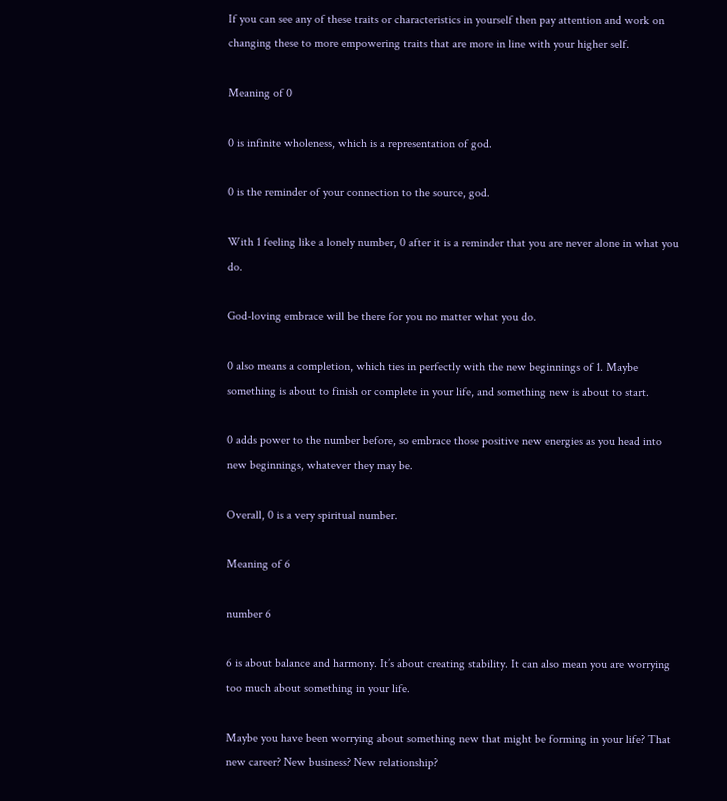If you can see any of these traits or characteristics in yourself then pay attention and work on changing these to more empowering traits that are more in line with your higher self.

Meaning of 0

0 is infinite wholeness, which is a representation of god.

0 is the reminder of your connection to the source, god.

With 1 feeling like a lonely number, 0 after it is a reminder that you are never alone in what you do.

God-loving embrace will be there for you no matter what you do.

0 also means a completion, which ties in perfectly with the new beginnings of 1. Maybe something is about to finish or complete in your life, and something new is about to start.

0 adds power to the number before, so embrace those positive new energies as you head into new beginnings, whatever they may be.

Overall, 0 is a very spiritual number.

Meaning of 6

number 6

6 is about balance and harmony. It’s about creating stability. It can also mean you are worrying too much about something in your life.

Maybe you have been worrying about something new that might be forming in your life? That new career? New business? New relationship?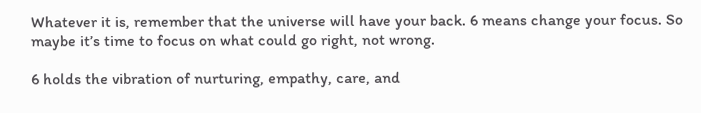Whatever it is, remember that the universe will have your back. 6 means change your focus. So maybe it’s time to focus on what could go right, not wrong.

6 holds the vibration of nurturing, empathy, care, and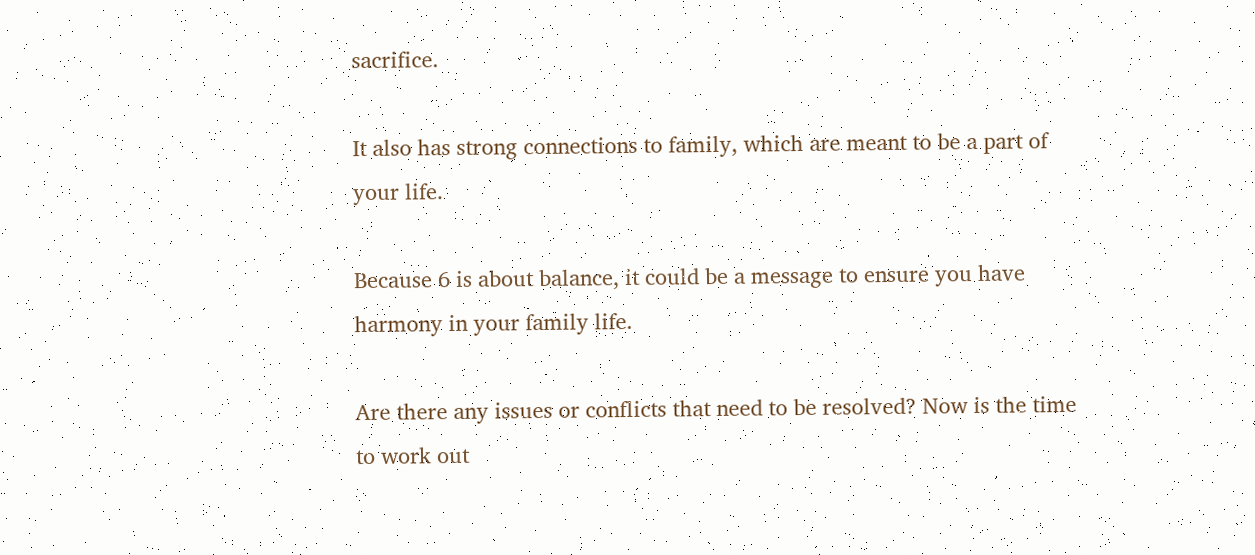sacrifice.

It also has strong connections to family, which are meant to be a part of your life.

Because 6 is about balance, it could be a message to ensure you have harmony in your family life.

Are there any issues or conflicts that need to be resolved? Now is the time to work out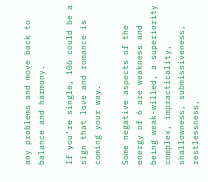any problems and move back to balance and harmony.

If you’re single, 106 could be a sign that love and romance is coming your way.

Some negative aspects of the energy of 6 are weakness and being weak-willed, a superiority complex, impracticality, shallowness, submissiveness, restlessness,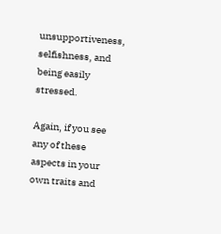unsupportiveness, selfishness, and being easily stressed.

Again, if you see any of these aspects in your own traits and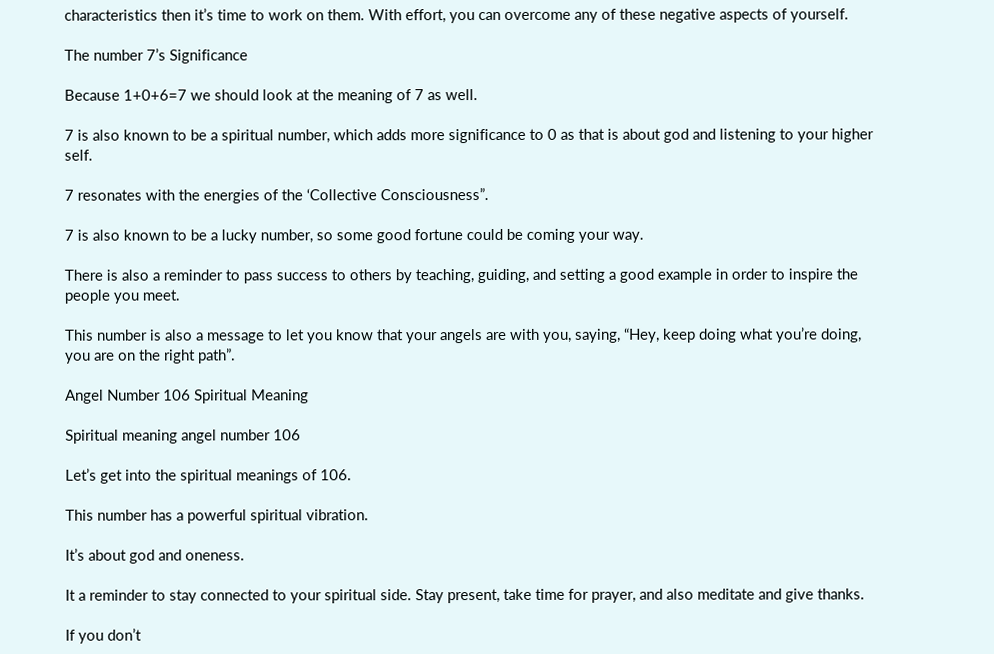characteristics then it’s time to work on them. With effort, you can overcome any of these negative aspects of yourself.

The number 7’s Significance

Because 1+0+6=7 we should look at the meaning of 7 as well.

7 is also known to be a spiritual number, which adds more significance to 0 as that is about god and listening to your higher self.

7 resonates with the energies of the ‘Collective Consciousness”.

7 is also known to be a lucky number, so some good fortune could be coming your way.

There is also a reminder to pass success to others by teaching, guiding, and setting a good example in order to inspire the people you meet.

This number is also a message to let you know that your angels are with you, saying, “Hey, keep doing what you’re doing, you are on the right path”.

Angel Number 106 Spiritual Meaning

Spiritual meaning angel number 106

Let’s get into the spiritual meanings of 106.

This number has a powerful spiritual vibration.

It’s about god and oneness.

It a reminder to stay connected to your spiritual side. Stay present, take time for prayer, and also meditate and give thanks.

If you don’t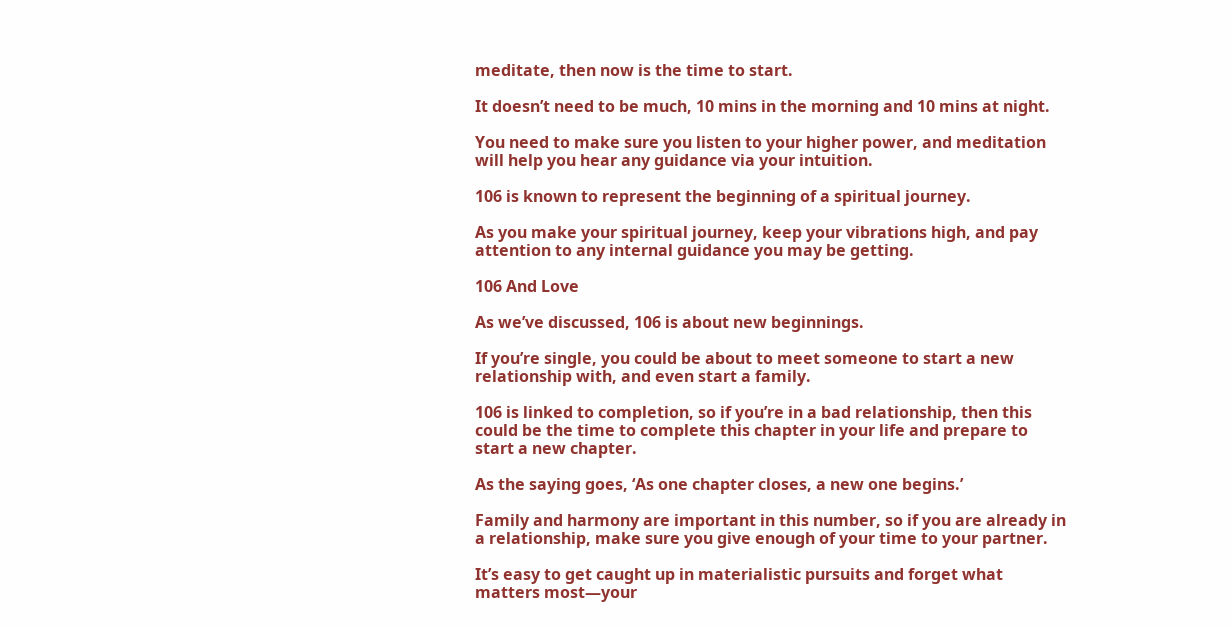meditate, then now is the time to start.

It doesn’t need to be much, 10 mins in the morning and 10 mins at night.

You need to make sure you listen to your higher power, and meditation will help you hear any guidance via your intuition.

106 is known to represent the beginning of a spiritual journey.

As you make your spiritual journey, keep your vibrations high, and pay attention to any internal guidance you may be getting.

106 And Love

As we’ve discussed, 106 is about new beginnings.

If you’re single, you could be about to meet someone to start a new relationship with, and even start a family.

106 is linked to completion, so if you’re in a bad relationship, then this could be the time to complete this chapter in your life and prepare to start a new chapter.

As the saying goes, ‘As one chapter closes, a new one begins.’

Family and harmony are important in this number, so if you are already in a relationship, make sure you give enough of your time to your partner.

It’s easy to get caught up in materialistic pursuits and forget what matters most—your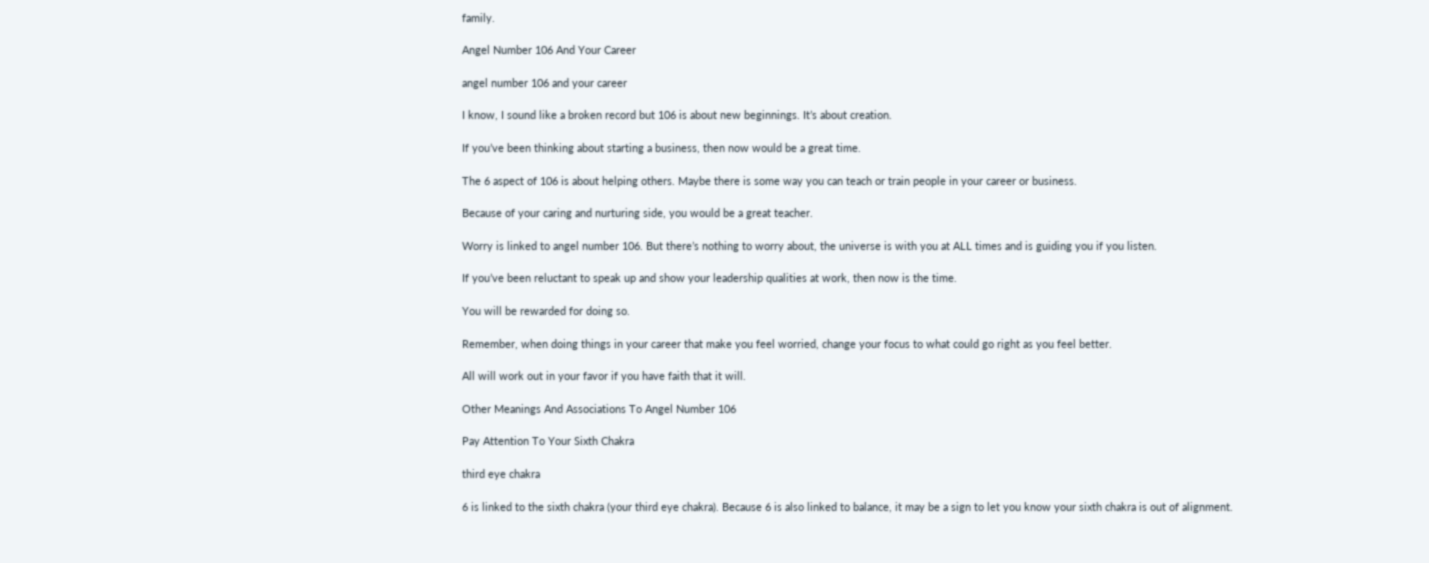family.

Angel Number 106 And Your Career

angel number 106 and your career

I know, I sound like a broken record but 106 is about new beginnings. It’s about creation.

If you’ve been thinking about starting a business, then now would be a great time.

The 6 aspect of 106 is about helping others. Maybe there is some way you can teach or train people in your career or business.

Because of your caring and nurturing side, you would be a great teacher.

Worry is linked to angel number 106. But there’s nothing to worry about, the universe is with you at ALL times and is guiding you if you listen.

If you’ve been reluctant to speak up and show your leadership qualities at work, then now is the time.

You will be rewarded for doing so.

Remember, when doing things in your career that make you feel worried, change your focus to what could go right as you feel better.

All will work out in your favor if you have faith that it will.

Other Meanings And Associations To Angel Number 106

Pay Attention To Your Sixth Chakra

third eye chakra

6 is linked to the sixth chakra (your third eye chakra). Because 6 is also linked to balance, it may be a sign to let you know your sixth chakra is out of alignment.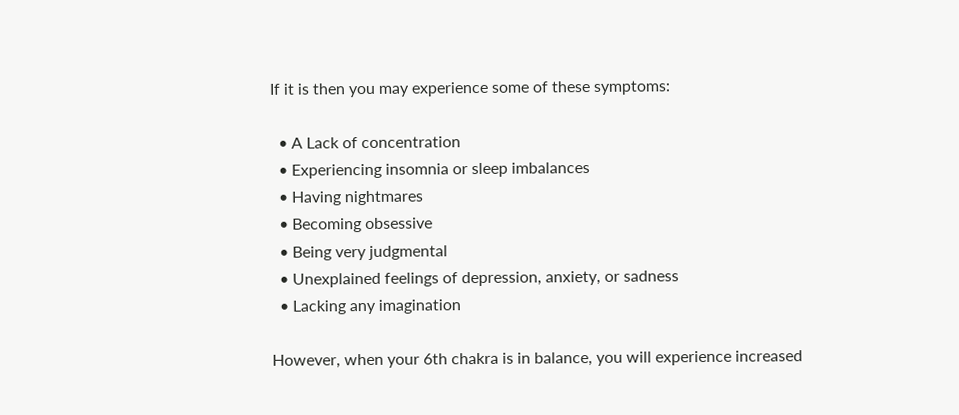If it is then you may experience some of these symptoms:

  • A Lack of concentration
  • Experiencing insomnia or sleep imbalances
  • Having nightmares
  • Becoming obsessive
  • Being very judgmental
  • Unexplained feelings of depression, anxiety, or sadness
  • Lacking any imagination

However, when your 6th chakra is in balance, you will experience increased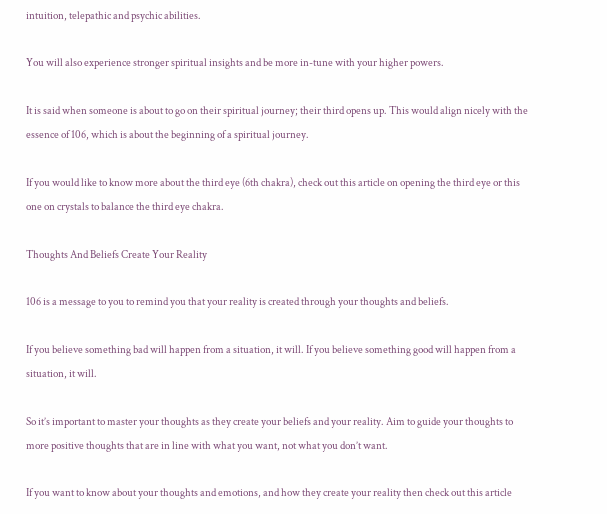intuition, telepathic and psychic abilities.

You will also experience stronger spiritual insights and be more in-tune with your higher powers.

It is said when someone is about to go on their spiritual journey; their third opens up. This would align nicely with the essence of 106, which is about the beginning of a spiritual journey.

If you would like to know more about the third eye (6th chakra), check out this article on opening the third eye or this one on crystals to balance the third eye chakra.

Thoughts And Beliefs Create Your Reality

106 is a message to you to remind you that your reality is created through your thoughts and beliefs.

If you believe something bad will happen from a situation, it will. If you believe something good will happen from a situation, it will.

So it’s important to master your thoughts as they create your beliefs and your reality. Aim to guide your thoughts to more positive thoughts that are in line with what you want, not what you don’t want.

If you want to know about your thoughts and emotions, and how they create your reality then check out this article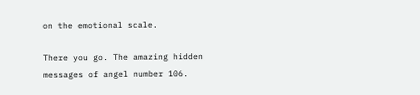on the emotional scale.

There you go. The amazing hidden messages of angel number 106.